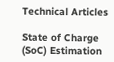Technical Articles

State of Charge (SoC) Estimation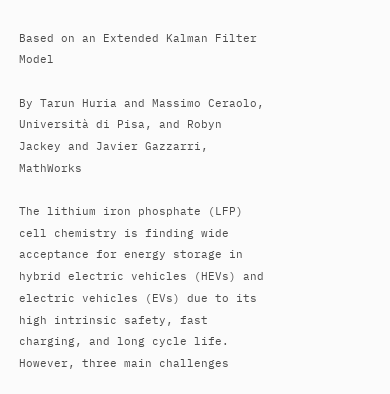Based on an Extended Kalman Filter Model

By Tarun Huria and Massimo Ceraolo, Università di Pisa, and Robyn Jackey and Javier Gazzarri, MathWorks

The lithium iron phosphate (LFP) cell chemistry is finding wide acceptance for energy storage in hybrid electric vehicles (HEVs) and electric vehicles (EVs) due to its high intrinsic safety, fast charging, and long cycle life. However, three main challenges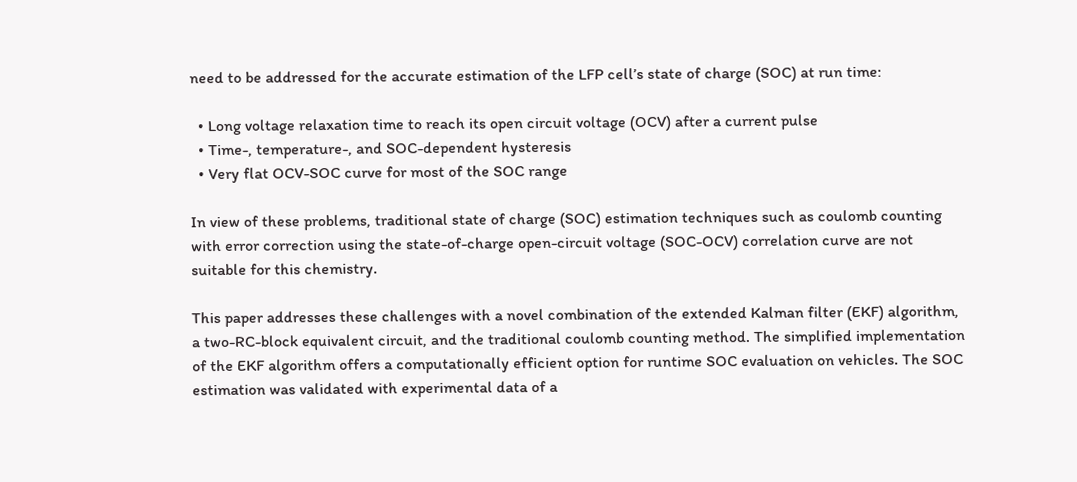need to be addressed for the accurate estimation of the LFP cell’s state of charge (SOC) at run time:

  • Long voltage relaxation time to reach its open circuit voltage (OCV) after a current pulse
  • Time-, temperature-, and SOC-dependent hysteresis
  • Very flat OCV-SOC curve for most of the SOC range

In view of these problems, traditional state of charge (SOC) estimation techniques such as coulomb counting with error correction using the state-of-charge open-circuit voltage (SOC-OCV) correlation curve are not suitable for this chemistry.

This paper addresses these challenges with a novel combination of the extended Kalman filter (EKF) algorithm, a two-RC-block equivalent circuit, and the traditional coulomb counting method. The simplified implementation of the EKF algorithm offers a computationally efficient option for runtime SOC evaluation on vehicles. The SOC estimation was validated with experimental data of a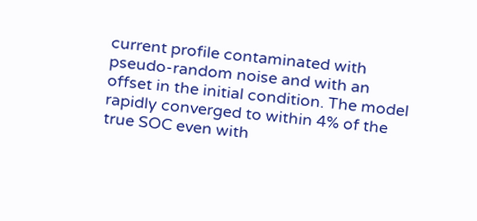current profile contaminated with pseudo-random noise and with an offset in the initial condition. The model rapidly converged to within 4% of the true SOC even with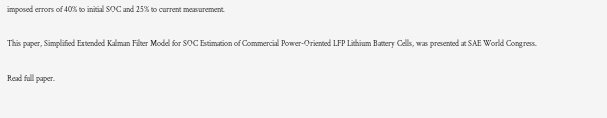imposed errors of 40% to initial SOC and 25% to current measurement.

This paper, Simplified Extended Kalman Filter Model for SOC Estimation of Commercial Power-Oriented LFP Lithium Battery Cells, was presented at SAE World Congress.

Read full paper.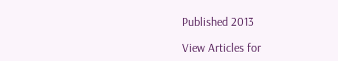Published 2013

View Articles for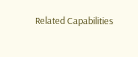Related Capabilities